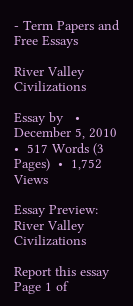- Term Papers and Free Essays

River Valley Civilizations

Essay by   •  December 5, 2010  •  517 Words (3 Pages)  •  1,752 Views

Essay Preview: River Valley Civilizations

Report this essay
Page 1 of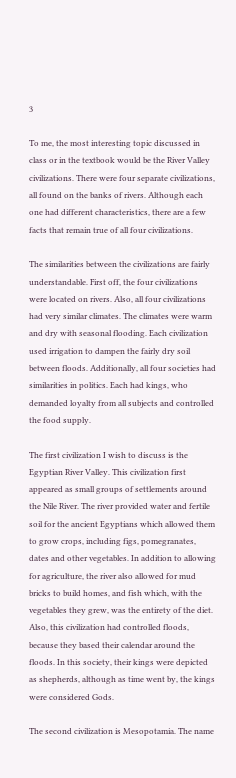3

To me, the most interesting topic discussed in class or in the textbook would be the River Valley civilizations. There were four separate civilizations, all found on the banks of rivers. Although each one had different characteristics, there are a few facts that remain true of all four civilizations.

The similarities between the civilizations are fairly understandable. First off, the four civilizations were located on rivers. Also, all four civilizations had very similar climates. The climates were warm and dry with seasonal flooding. Each civilization used irrigation to dampen the fairly dry soil between floods. Additionally, all four societies had similarities in politics. Each had kings, who demanded loyalty from all subjects and controlled the food supply.

The first civilization I wish to discuss is the Egyptian River Valley. This civilization first appeared as small groups of settlements around the Nile River. The river provided water and fertile soil for the ancient Egyptians which allowed them to grow crops, including figs, pomegranates, dates and other vegetables. In addition to allowing for agriculture, the river also allowed for mud bricks to build homes, and fish which, with the vegetables they grew, was the entirety of the diet. Also, this civilization had controlled floods, because they based their calendar around the floods. In this society, their kings were depicted as shepherds, although as time went by, the kings were considered Gods.

The second civilization is Mesopotamia. The name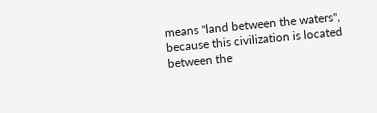means "land between the waters", because this civilization is located between the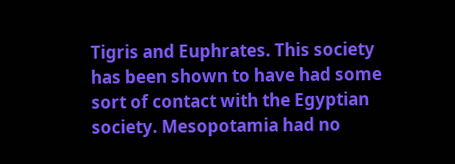Tigris and Euphrates. This society has been shown to have had some sort of contact with the Egyptian society. Mesopotamia had no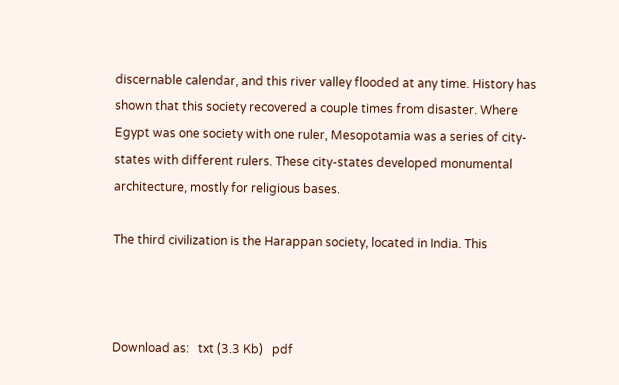discernable calendar, and this river valley flooded at any time. History has shown that this society recovered a couple times from disaster. Where Egypt was one society with one ruler, Mesopotamia was a series of city-states with different rulers. These city-states developed monumental architecture, mostly for religious bases.

The third civilization is the Harappan society, located in India. This



Download as:   txt (3.3 Kb)   pdf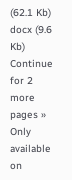(62.1 Kb)   docx (9.6 Kb)
Continue for 2 more pages »
Only available on